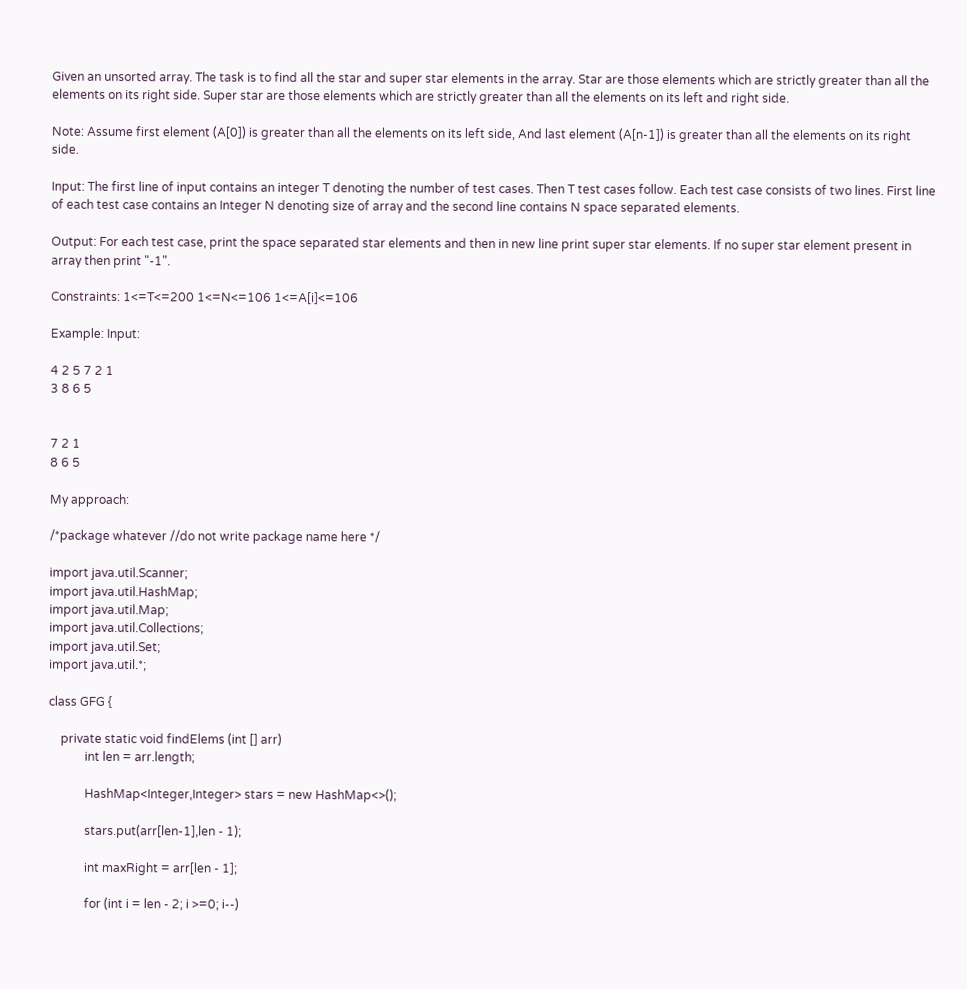Given an unsorted array. The task is to find all the star and super star elements in the array. Star are those elements which are strictly greater than all the elements on its right side. Super star are those elements which are strictly greater than all the elements on its left and right side.

Note: Assume first element (A[0]) is greater than all the elements on its left side, And last element (A[n-1]) is greater than all the elements on its right side.

Input: The first line of input contains an integer T denoting the number of test cases. Then T test cases follow. Each test case consists of two lines. First line of each test case contains an Integer N denoting size of array and the second line contains N space separated elements.

Output: For each test case, print the space separated star elements and then in new line print super star elements. If no super star element present in array then print "-1".

Constraints: 1<=T<=200 1<=N<=106 1<=A[i]<=106

Example: Input:

4 2 5 7 2 1
3 8 6 5


7 2 1
8 6 5

My approach:

/*package whatever //do not write package name here */

import java.util.Scanner;
import java.util.HashMap;
import java.util.Map;
import java.util.Collections;
import java.util.Set;
import java.util.*;

class GFG {

    private static void findElems (int [] arr)
            int len = arr.length;

            HashMap<Integer,Integer> stars = new HashMap<>();

            stars.put(arr[len-1],len - 1);

            int maxRight = arr[len - 1];

            for (int i = len - 2; i >=0; i--)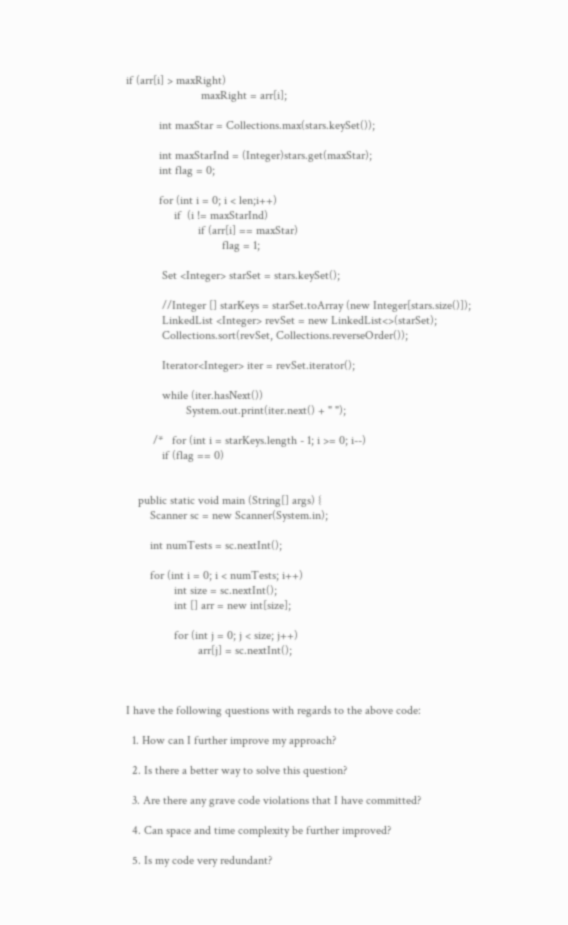if (arr[i] > maxRight)
                         maxRight = arr[i];

           int maxStar = Collections.max(stars.keySet());

           int maxStarInd = (Integer)stars.get(maxStar);
           int flag = 0;

           for (int i = 0; i < len;i++)
                if  (i != maxStarInd)
                        if (arr[i] == maxStar)
                                flag = 1;

            Set <Integer> starSet = stars.keySet();

            //Integer [] starKeys = starSet.toArray (new Integer[stars.size()]);
            LinkedList <Integer> revSet = new LinkedList<>(starSet);
            Collections.sort(revSet, Collections.reverseOrder());

            Iterator<Integer> iter = revSet.iterator();

            while (iter.hasNext())
                    System.out.print(iter.next() + " ");

         /*   for (int i = starKeys.length - 1; i >= 0; i--)
            if (flag == 0)


    public static void main (String[] args) {
        Scanner sc = new Scanner(System.in);

        int numTests = sc.nextInt();

        for (int i = 0; i < numTests; i++)
                int size = sc.nextInt();
                int [] arr = new int[size];

                for (int j = 0; j < size; j++)
                        arr[j] = sc.nextInt();



I have the following questions with regards to the above code:

  1. How can I further improve my approach?

  2. Is there a better way to solve this question?

  3. Are there any grave code violations that I have committed?

  4. Can space and time complexity be further improved?

  5. Is my code very redundant?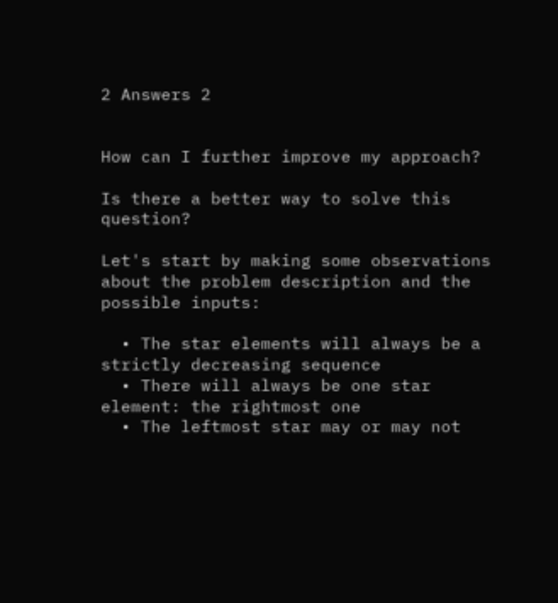2 Answers 2


How can I further improve my approach?

Is there a better way to solve this question?

Let's start by making some observations about the problem description and the possible inputs:

  • The star elements will always be a strictly decreasing sequence
  • There will always be one star element: the rightmost one
  • The leftmost star may or may not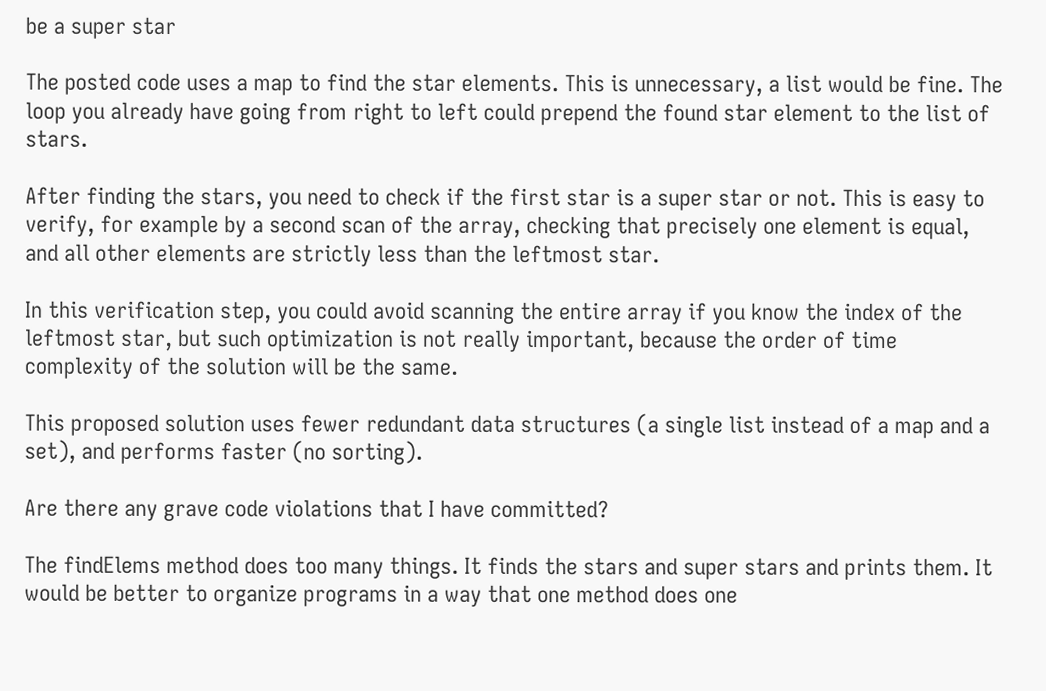be a super star

The posted code uses a map to find the star elements. This is unnecessary, a list would be fine. The loop you already have going from right to left could prepend the found star element to the list of stars.

After finding the stars, you need to check if the first star is a super star or not. This is easy to verify, for example by a second scan of the array, checking that precisely one element is equal, and all other elements are strictly less than the leftmost star.

In this verification step, you could avoid scanning the entire array if you know the index of the leftmost star, but such optimization is not really important, because the order of time complexity of the solution will be the same.

This proposed solution uses fewer redundant data structures (a single list instead of a map and a set), and performs faster (no sorting).

Are there any grave code violations that I have committed?

The findElems method does too many things. It finds the stars and super stars and prints them. It would be better to organize programs in a way that one method does one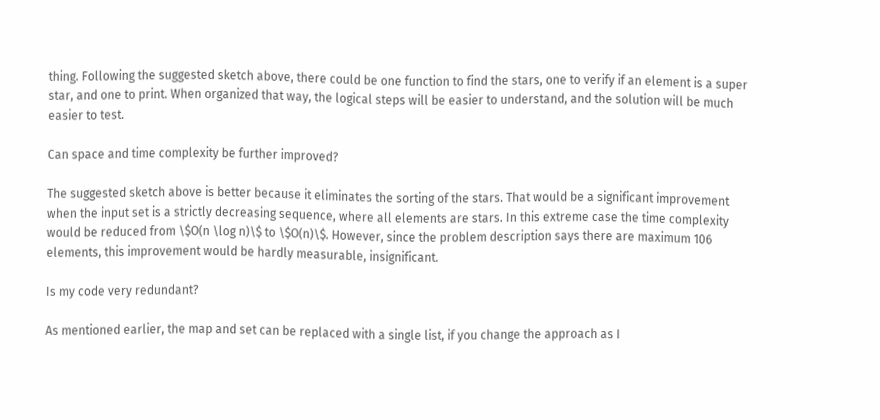thing. Following the suggested sketch above, there could be one function to find the stars, one to verify if an element is a super star, and one to print. When organized that way, the logical steps will be easier to understand, and the solution will be much easier to test.

Can space and time complexity be further improved?

The suggested sketch above is better because it eliminates the sorting of the stars. That would be a significant improvement when the input set is a strictly decreasing sequence, where all elements are stars. In this extreme case the time complexity would be reduced from \$O(n \log n)\$ to \$O(n)\$. However, since the problem description says there are maximum 106 elements, this improvement would be hardly measurable, insignificant.

Is my code very redundant?

As mentioned earlier, the map and set can be replaced with a single list, if you change the approach as I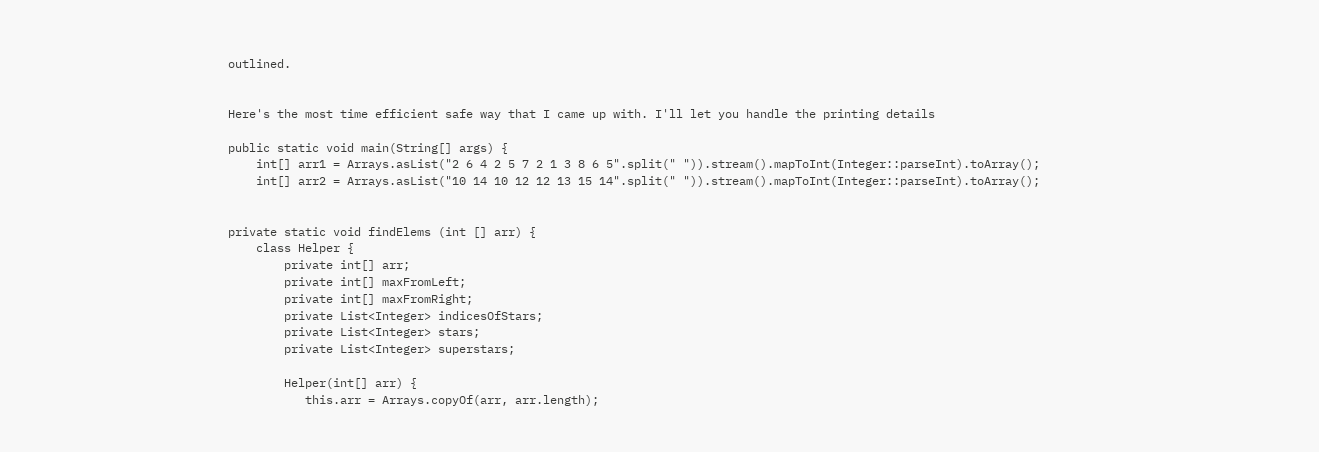outlined.


Here's the most time efficient safe way that I came up with. I'll let you handle the printing details

public static void main(String[] args) {
    int[] arr1 = Arrays.asList("2 6 4 2 5 7 2 1 3 8 6 5".split(" ")).stream().mapToInt(Integer::parseInt).toArray();
    int[] arr2 = Arrays.asList("10 14 10 12 12 13 15 14".split(" ")).stream().mapToInt(Integer::parseInt).toArray();


private static void findElems (int [] arr) {
    class Helper {
        private int[] arr;
        private int[] maxFromLeft;
        private int[] maxFromRight;
        private List<Integer> indicesOfStars;
        private List<Integer> stars;
        private List<Integer> superstars;

        Helper(int[] arr) {
           this.arr = Arrays.copyOf(arr, arr.length);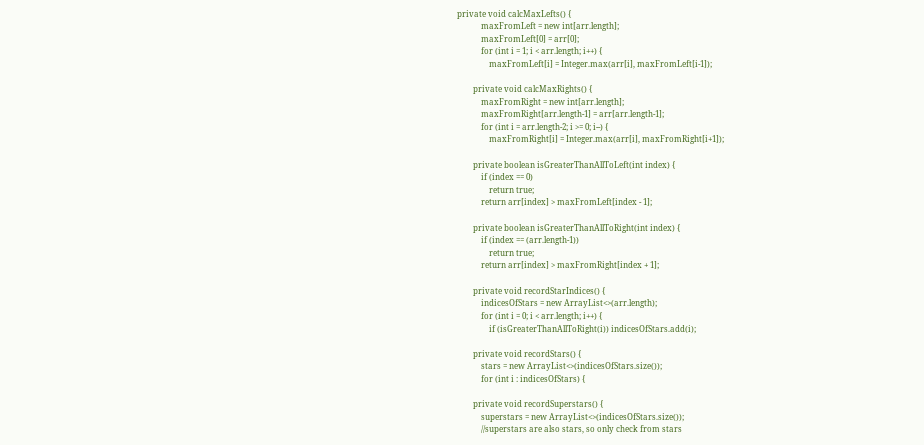private void calcMaxLefts() {
            maxFromLeft = new int[arr.length];
            maxFromLeft[0] = arr[0];
            for (int i = 1; i < arr.length; i++) {
                maxFromLeft[i] = Integer.max(arr[i], maxFromLeft[i-1]);

        private void calcMaxRights() {
            maxFromRight = new int[arr.length];
            maxFromRight[arr.length-1] = arr[arr.length-1];
            for (int i = arr.length-2; i >= 0; i--) {
                maxFromRight[i] = Integer.max(arr[i], maxFromRight[i+1]);

        private boolean isGreaterThanAllToLeft(int index) {
            if (index == 0)
                return true;
            return arr[index] > maxFromLeft[index - 1];

        private boolean isGreaterThanAllToRight(int index) {
            if (index == (arr.length-1))
                return true;
            return arr[index] > maxFromRight[index + 1];

        private void recordStarIndices() {
            indicesOfStars = new ArrayList<>(arr.length);
            for (int i = 0; i < arr.length; i++) {
                if (isGreaterThanAllToRight(i)) indicesOfStars.add(i);

        private void recordStars() {
            stars = new ArrayList<>(indicesOfStars.size());
            for (int i : indicesOfStars) {

        private void recordSuperstars() {
            superstars = new ArrayList<>(indicesOfStars.size());
            //superstars are also stars, so only check from stars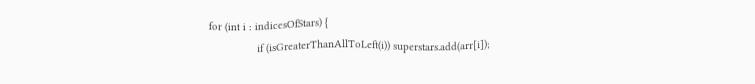for (int i : indicesOfStars) {
                if (isGreaterThanAllToLeft(i)) superstars.add(arr[i]);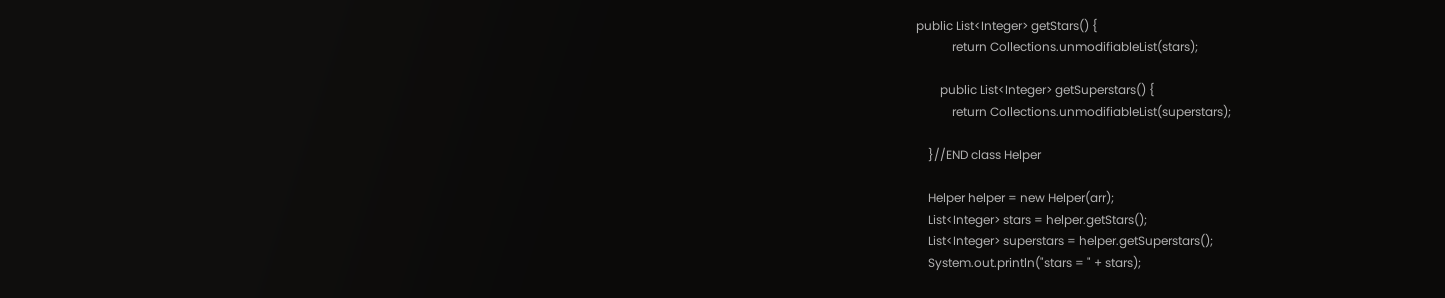public List<Integer> getStars() {
            return Collections.unmodifiableList(stars);

        public List<Integer> getSuperstars() {
            return Collections.unmodifiableList(superstars);

    }//END class Helper

    Helper helper = new Helper(arr);
    List<Integer> stars = helper.getStars();
    List<Integer> superstars = helper.getSuperstars();
    System.out.println("stars = " + stars);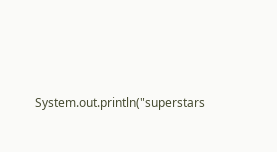System.out.println("superstars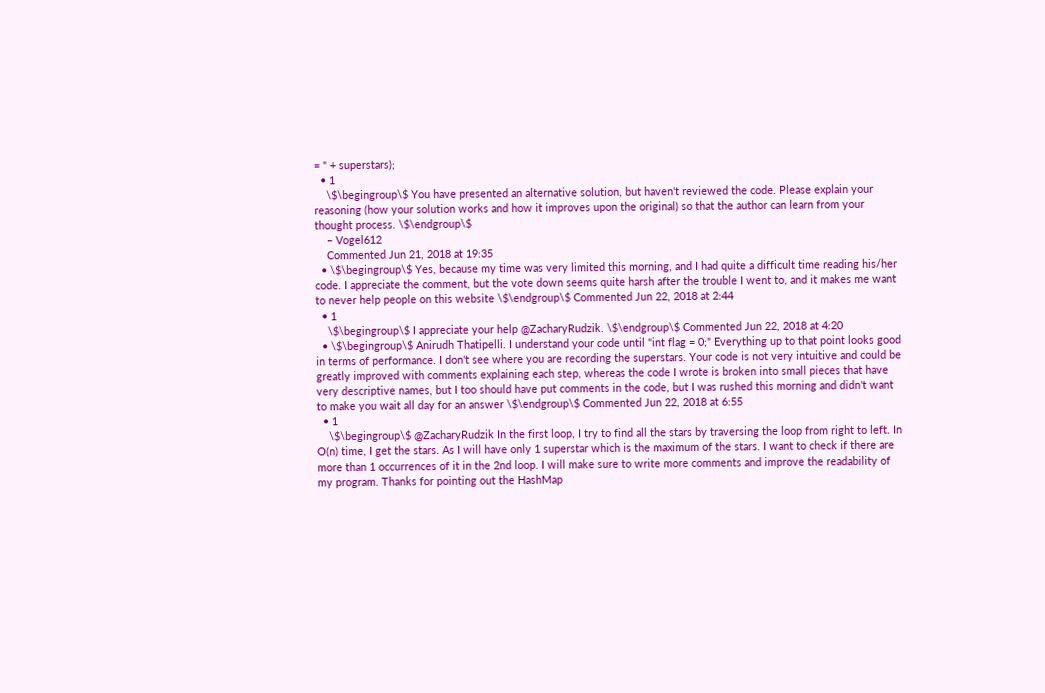= " + superstars);
  • 1
    \$\begingroup\$ You have presented an alternative solution, but haven't reviewed the code. Please explain your reasoning (how your solution works and how it improves upon the original) so that the author can learn from your thought process. \$\endgroup\$
    – Vogel612
    Commented Jun 21, 2018 at 19:35
  • \$\begingroup\$ Yes, because my time was very limited this morning, and I had quite a difficult time reading his/her code. I appreciate the comment, but the vote down seems quite harsh after the trouble I went to, and it makes me want to never help people on this website \$\endgroup\$ Commented Jun 22, 2018 at 2:44
  • 1
    \$\begingroup\$ I appreciate your help @ZacharyRudzik. \$\endgroup\$ Commented Jun 22, 2018 at 4:20
  • \$\begingroup\$ Anirudh Thatipelli. I understand your code until "int flag = 0;" Everything up to that point looks good in terms of performance. I don't see where you are recording the superstars. Your code is not very intuitive and could be greatly improved with comments explaining each step, whereas the code I wrote is broken into small pieces that have very descriptive names, but I too should have put comments in the code, but I was rushed this morning and didn't want to make you wait all day for an answer \$\endgroup\$ Commented Jun 22, 2018 at 6:55
  • 1
    \$\begingroup\$ @ZacharyRudzik In the first loop, I try to find all the stars by traversing the loop from right to left. In O(n) time, I get the stars. As I will have only 1 superstar which is the maximum of the stars. I want to check if there are more than 1 occurrences of it in the 2nd loop. I will make sure to write more comments and improve the readability of my program. Thanks for pointing out the HashMap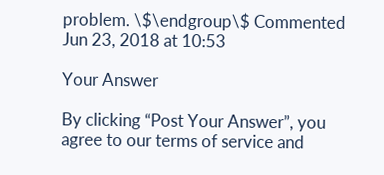problem. \$\endgroup\$ Commented Jun 23, 2018 at 10:53

Your Answer

By clicking “Post Your Answer”, you agree to our terms of service and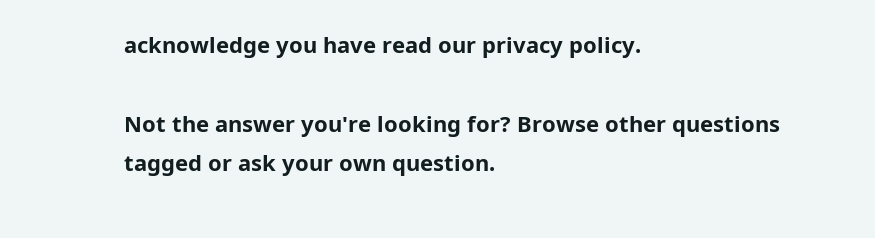acknowledge you have read our privacy policy.

Not the answer you're looking for? Browse other questions tagged or ask your own question.